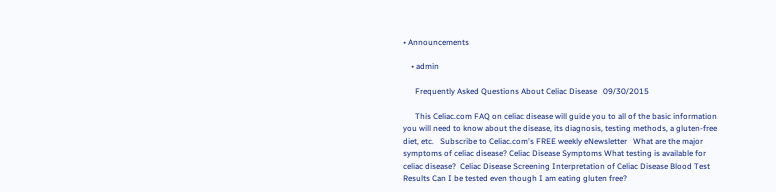• Announcements

    • admin

      Frequently Asked Questions About Celiac Disease   09/30/2015

      This Celiac.com FAQ on celiac disease will guide you to all of the basic information you will need to know about the disease, its diagnosis, testing methods, a gluten-free diet, etc.   Subscribe to Celiac.com's FREE weekly eNewsletter   What are the major symptoms of celiac disease? Celiac Disease Symptoms What testing is available for celiac disease?  Celiac Disease Screening Interpretation of Celiac Disease Blood Test Results Can I be tested even though I am eating gluten free?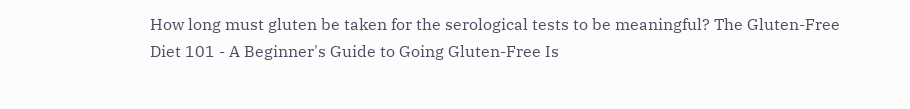How long must gluten be taken for the serological tests to be meaningful? The Gluten-Free Diet 101 - A Beginner's Guide to Going Gluten-Free Is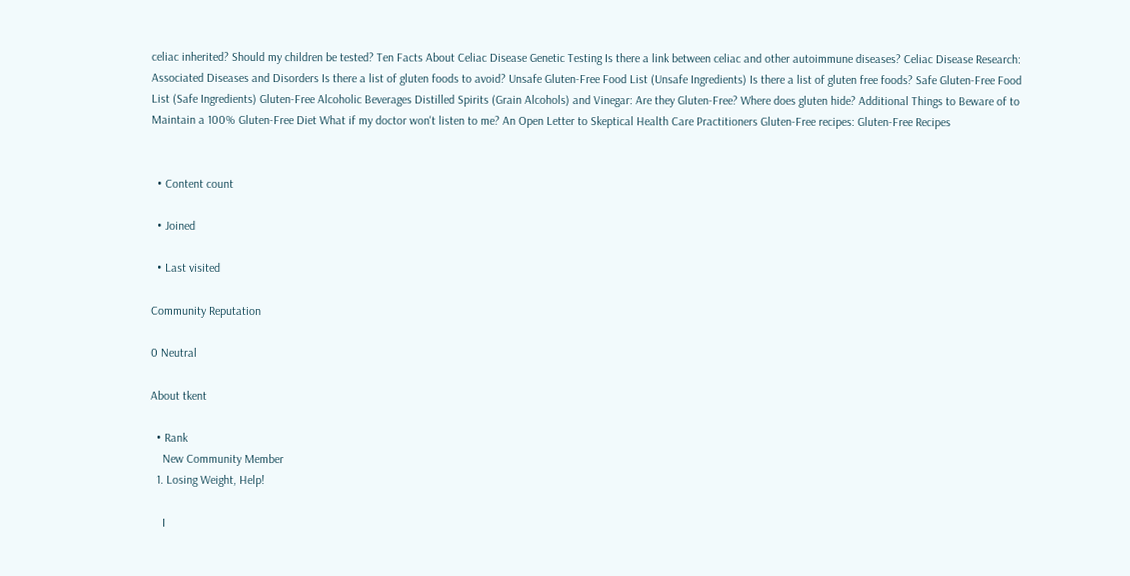celiac inherited? Should my children be tested? Ten Facts About Celiac Disease Genetic Testing Is there a link between celiac and other autoimmune diseases? Celiac Disease Research: Associated Diseases and Disorders Is there a list of gluten foods to avoid? Unsafe Gluten-Free Food List (Unsafe Ingredients) Is there a list of gluten free foods? Safe Gluten-Free Food List (Safe Ingredients) Gluten-Free Alcoholic Beverages Distilled Spirits (Grain Alcohols) and Vinegar: Are they Gluten-Free? Where does gluten hide? Additional Things to Beware of to Maintain a 100% Gluten-Free Diet What if my doctor won't listen to me? An Open Letter to Skeptical Health Care Practitioners Gluten-Free recipes: Gluten-Free Recipes


  • Content count

  • Joined

  • Last visited

Community Reputation

0 Neutral

About tkent

  • Rank
    New Community Member
  1. Losing Weight, Help!

    I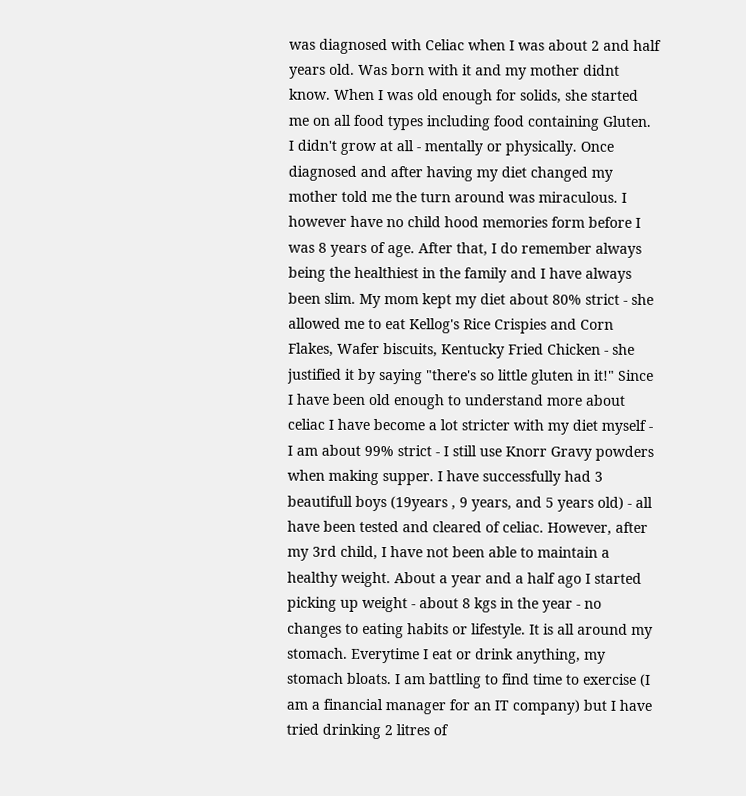was diagnosed with Celiac when I was about 2 and half years old. Was born with it and my mother didnt know. When I was old enough for solids, she started me on all food types including food containing Gluten. I didn't grow at all - mentally or physically. Once diagnosed and after having my diet changed my mother told me the turn around was miraculous. I however have no child hood memories form before I was 8 years of age. After that, I do remember always being the healthiest in the family and I have always been slim. My mom kept my diet about 80% strict - she allowed me to eat Kellog's Rice Crispies and Corn Flakes, Wafer biscuits, Kentucky Fried Chicken - she justified it by saying "there's so little gluten in it!" Since I have been old enough to understand more about celiac I have become a lot stricter with my diet myself - I am about 99% strict - I still use Knorr Gravy powders when making supper. I have successfully had 3 beautifull boys (19years , 9 years, and 5 years old) - all have been tested and cleared of celiac. However, after my 3rd child, I have not been able to maintain a healthy weight. About a year and a half ago I started picking up weight - about 8 kgs in the year - no changes to eating habits or lifestyle. It is all around my stomach. Everytime I eat or drink anything, my stomach bloats. I am battling to find time to exercise (I am a financial manager for an IT company) but I have tried drinking 2 litres of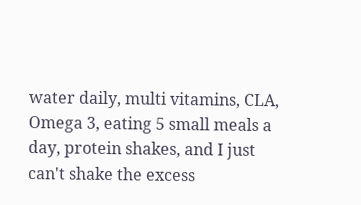water daily, multi vitamins, CLA, Omega 3, eating 5 small meals a day, protein shakes, and I just can't shake the excess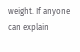weight. If anyone can explain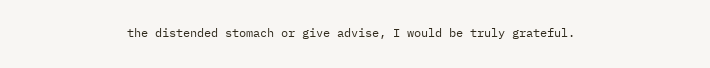the distended stomach or give advise, I would be truly grateful.